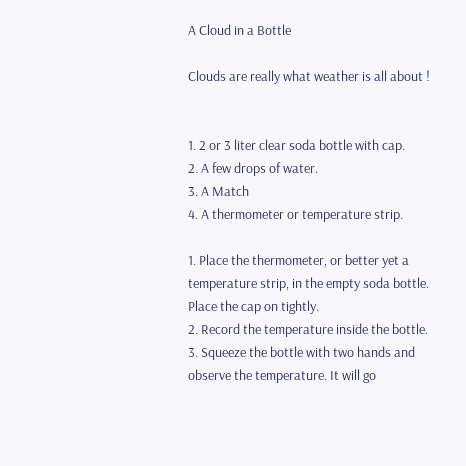A Cloud in a Bottle

Clouds are really what weather is all about !


1. 2 or 3 liter clear soda bottle with cap.
2. A few drops of water.
3. A Match
4. A thermometer or temperature strip.

1. Place the thermometer, or better yet a temperature strip, in the empty soda bottle. Place the cap on tightly.
2. Record the temperature inside the bottle.
3. Squeeze the bottle with two hands and observe the temperature. It will go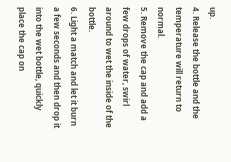up.
4. Release the bottle and the temperature will return to normal.
5. Remove the cap and add a few drops of water, swirl around to wet the inside of the bottle.
6. Light a match and let it burn a few seconds and then drop it into the wet bottle, quickly place the cap on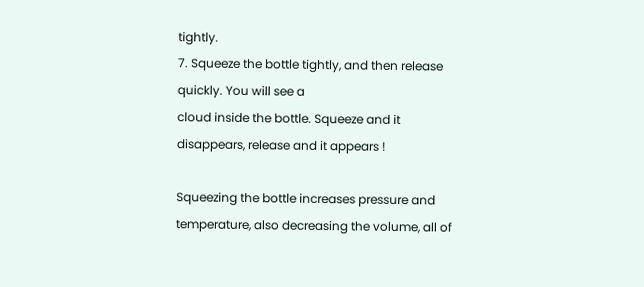tightly.
7. Squeeze the bottle tightly, and then release quickly. You will see a
cloud inside the bottle. Squeeze and it disappears, release and it appears !

Squeezing the bottle increases pressure and temperature, also decreasing the volume, all of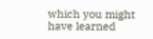which you might have learned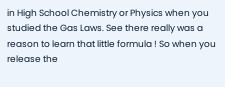in High School Chemistry or Physics when you studied the Gas Laws. See there really was a reason to learn that little formula ! So when you release the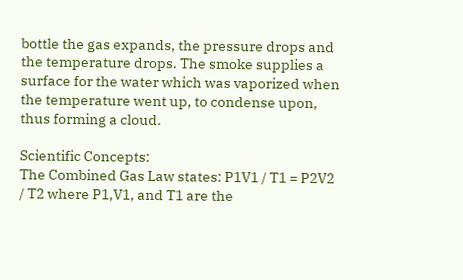bottle the gas expands, the pressure drops and the temperature drops. The smoke supplies a surface for the water which was vaporized when the temperature went up, to condense upon, thus forming a cloud.

Scientific Concepts:
The Combined Gas Law states: P1V1 / T1 = P2V2 / T2 where P1,V1, and T1 are the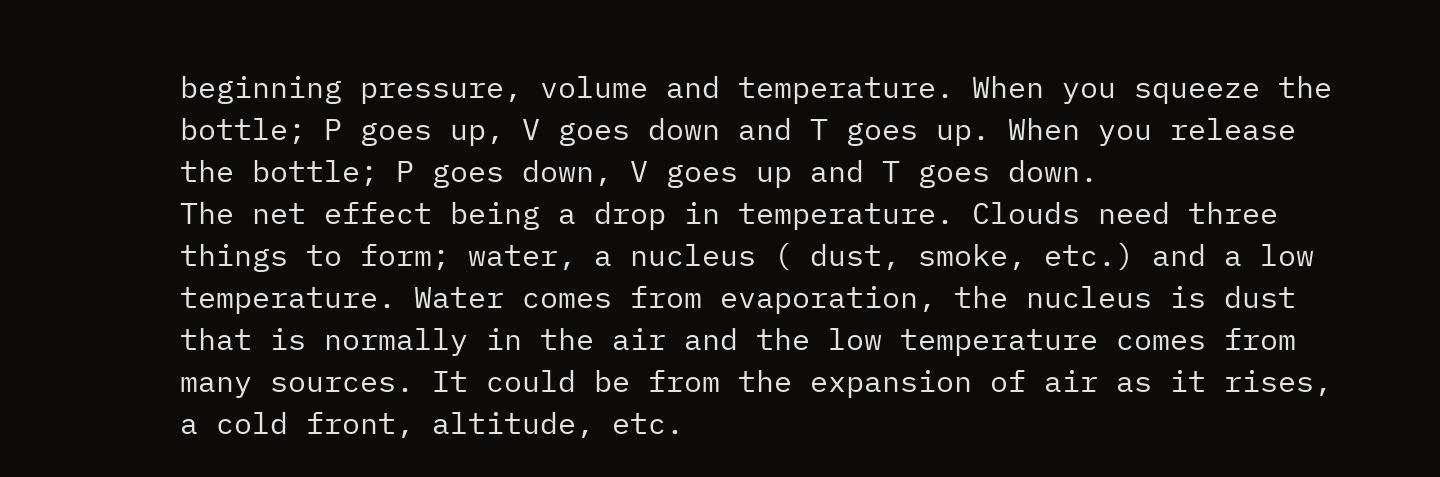beginning pressure, volume and temperature. When you squeeze the bottle; P goes up, V goes down and T goes up. When you release the bottle; P goes down, V goes up and T goes down.
The net effect being a drop in temperature. Clouds need three things to form; water, a nucleus ( dust, smoke, etc.) and a low temperature. Water comes from evaporation, the nucleus is dust that is normally in the air and the low temperature comes from many sources. It could be from the expansion of air as it rises, a cold front, altitude, etc.